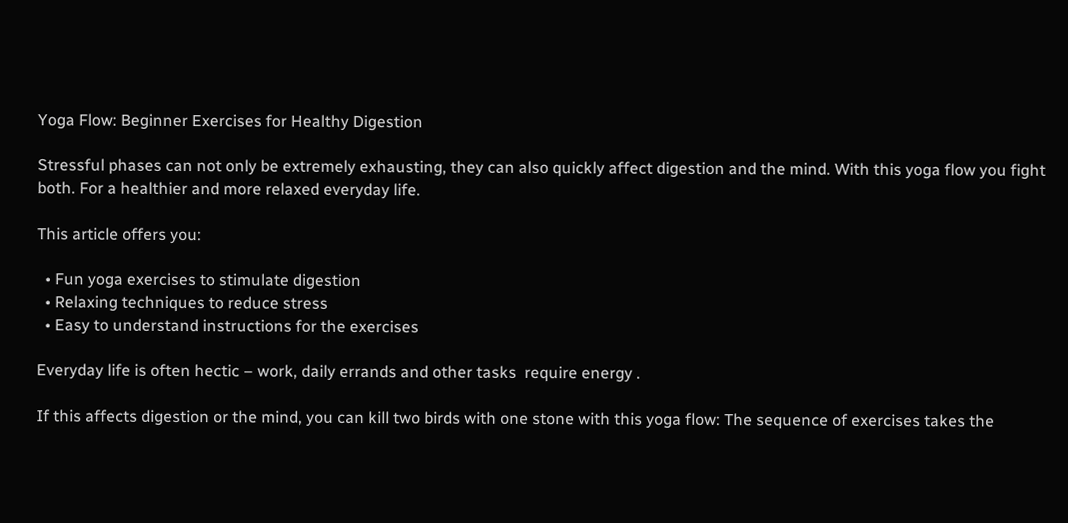Yoga Flow: Beginner Exercises for Healthy Digestion

Stressful phases can not only be extremely exhausting, they can also quickly affect digestion and the mind. With this yoga flow you fight both. For a healthier and more relaxed everyday life.

This article offers you:

  • Fun yoga exercises to stimulate digestion
  • Relaxing techniques to reduce stress
  • Easy to understand instructions for the exercises

Everyday life is often hectic – work, daily errands and other tasks  require energy .

If this affects digestion or the mind, you can kill two birds with one stone with this yoga flow: The sequence of exercises takes the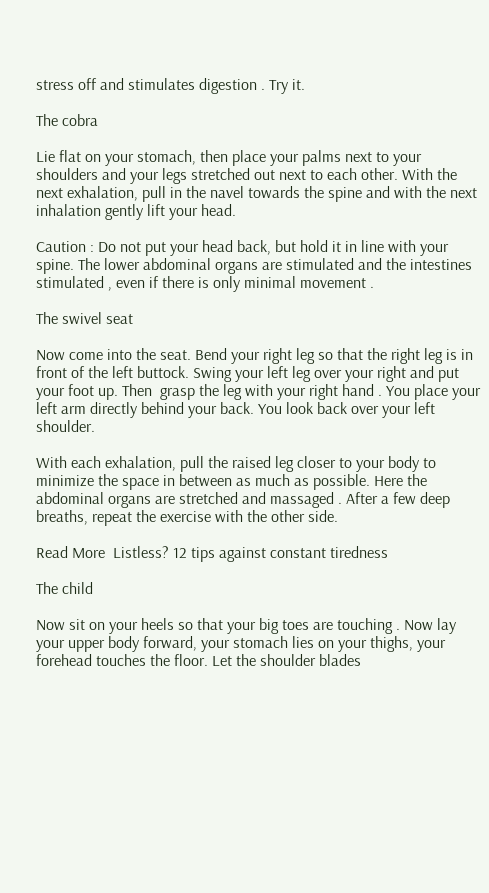stress off and stimulates digestion . Try it.

The cobra

Lie flat on your stomach, then place your palms next to your shoulders and your legs stretched out next to each other. With the next exhalation, pull in the navel towards the spine and with the next inhalation gently lift your head.

Caution : Do not put your head back, but hold it in line with your spine. The lower abdominal organs are stimulated and the intestines stimulated , even if there is only minimal movement .

The swivel seat

Now come into the seat. Bend your right leg so that the right leg is in front of the left buttock. Swing your left leg over your right and put your foot up. Then  grasp the leg with your right hand . You place your left arm directly behind your back. You look back over your left shoulder.

With each exhalation, pull the raised leg closer to your body to minimize the space in between as much as possible. Here the abdominal organs are stretched and massaged . After a few deep breaths, repeat the exercise with the other side.

Read More  Listless? 12 tips against constant tiredness

The child

Now sit on your heels so that your big toes are touching . Now lay your upper body forward, your stomach lies on your thighs, your forehead touches the floor. Let the shoulder blades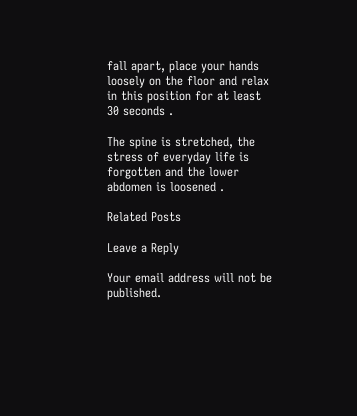fall apart, place your hands loosely on the floor and relax in this position for at least 30 seconds .

The spine is stretched, the stress of everyday life is forgotten and the lower abdomen is loosened .

Related Posts

Leave a Reply

Your email address will not be published.